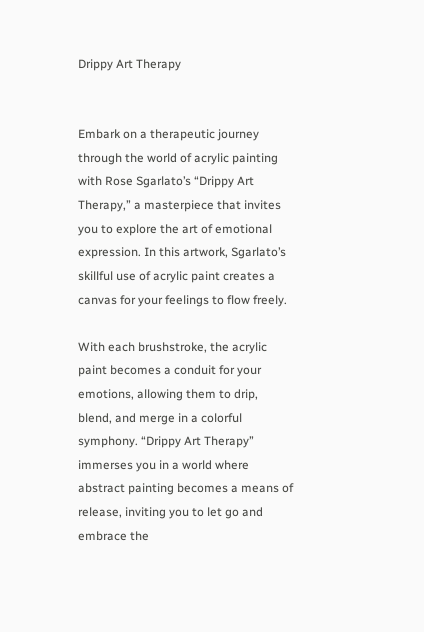Drippy Art Therapy


Embark on a therapeutic journey through the world of acrylic painting with Rose Sgarlato’s “Drippy Art Therapy,” a masterpiece that invites you to explore the art of emotional expression. In this artwork, Sgarlato’s skillful use of acrylic paint creates a canvas for your feelings to flow freely.

With each brushstroke, the acrylic paint becomes a conduit for your emotions, allowing them to drip, blend, and merge in a colorful symphony. “Drippy Art Therapy” immerses you in a world where abstract painting becomes a means of release, inviting you to let go and embrace the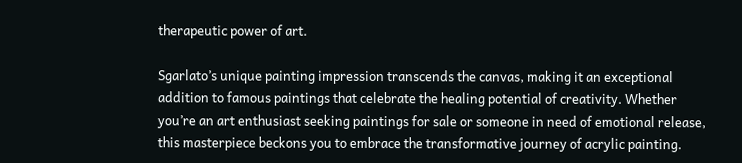therapeutic power of art.

Sgarlato’s unique painting impression transcends the canvas, making it an exceptional addition to famous paintings that celebrate the healing potential of creativity. Whether you’re an art enthusiast seeking paintings for sale or someone in need of emotional release, this masterpiece beckons you to embrace the transformative journey of acrylic painting.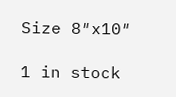Size 8″x10″

1 in stock